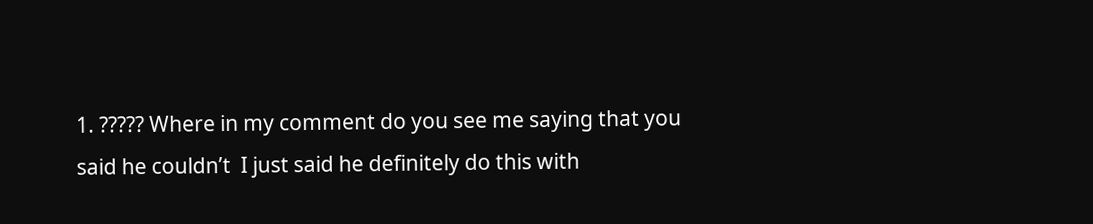1. ????? Where in my comment do you see me saying that you said he couldn’t  I just said he definitely do this with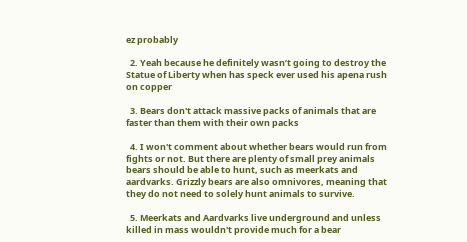ez probably

  2. Yeah because he definitely wasn’t going to destroy the Statue of Liberty when has speck ever used his apena rush on copper

  3. Bears don't attack massive packs of animals that are faster than them with their own packs

  4. I won't comment about whether bears would run from fights or not. But there are plenty of small prey animals bears should be able to hunt, such as meerkats and aardvarks. Grizzly bears are also omnivores, meaning that they do not need to solely hunt animals to survive.

  5. Meerkats and Aardvarks live underground and unless killed in mass wouldn't provide much for a bear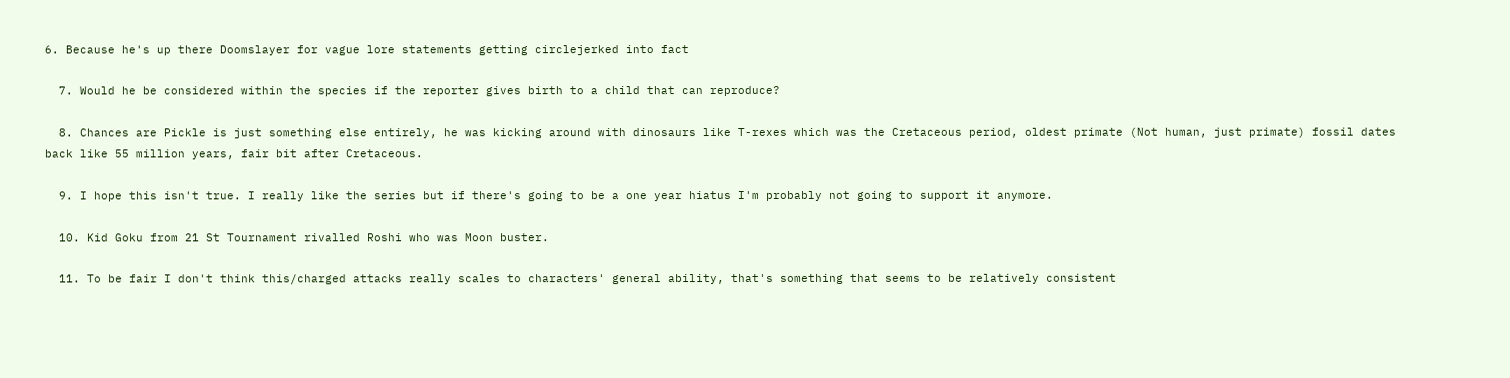6. Because he's up there Doomslayer for vague lore statements getting circlejerked into fact

  7. Would he be considered within the species if the reporter gives birth to a child that can reproduce?

  8. Chances are Pickle is just something else entirely, he was kicking around with dinosaurs like T-rexes which was the Cretaceous period, oldest primate (Not human, just primate) fossil dates back like 55 million years, fair bit after Cretaceous.

  9. I hope this isn't true. I really like the series but if there's going to be a one year hiatus I'm probably not going to support it anymore.

  10. Kid Goku from 21 St Tournament rivalled Roshi who was Moon buster.

  11. To be fair I don't think this/charged attacks really scales to characters' general ability, that's something that seems to be relatively consistent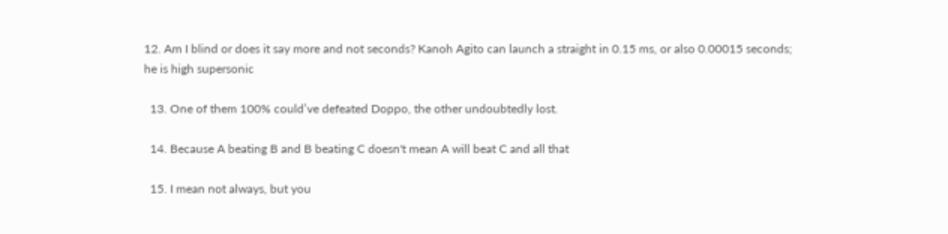12. Am I blind or does it say more and not seconds? Kanoh Agito can launch a straight in 0.15 ms, or also 0.00015 seconds; he is high supersonic

  13. One of them 100% could’ve defeated Doppo, the other undoubtedly lost.

  14. Because A beating B and B beating C doesn't mean A will beat C and all that

  15. I mean not always, but you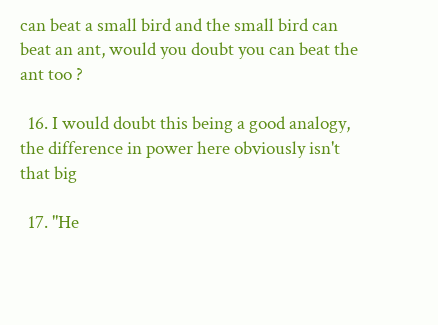can beat a small bird and the small bird can beat an ant, would you doubt you can beat the ant too ?

  16. I would doubt this being a good analogy, the difference in power here obviously isn't that big

  17. "He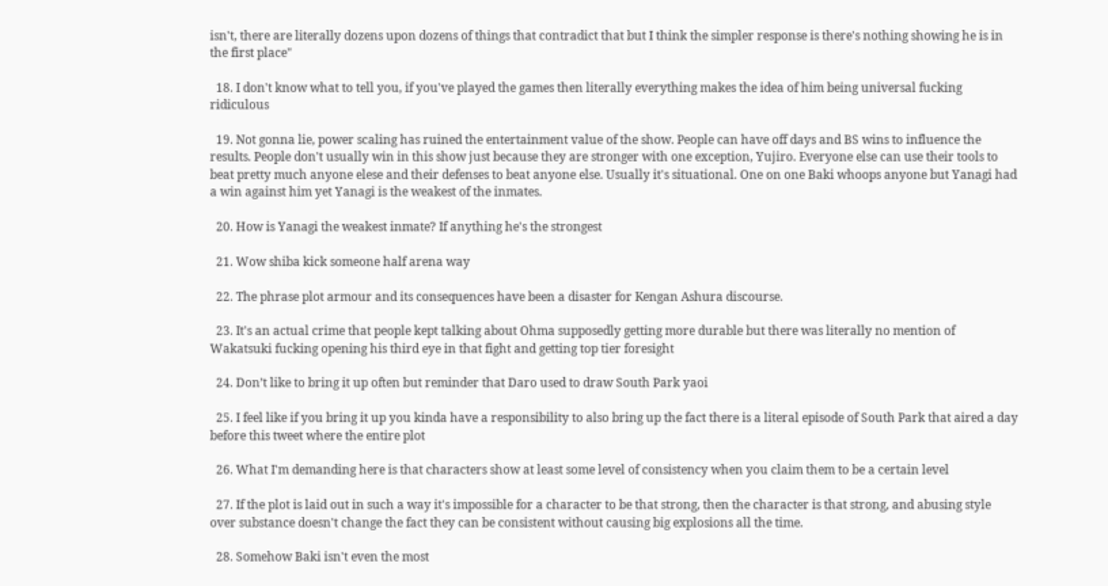isn't, there are literally dozens upon dozens of things that contradict that but I think the simpler response is there's nothing showing he is in the first place"

  18. I don't know what to tell you, if you've played the games then literally everything makes the idea of him being universal fucking ridiculous

  19. Not gonna lie, power scaling has ruined the entertainment value of the show. People can have off days and BS wins to influence the results. People don't usually win in this show just because they are stronger with one exception, Yujiro. Everyone else can use their tools to beat pretty much anyone elese and their defenses to beat anyone else. Usually it's situational. One on one Baki whoops anyone but Yanagi had a win against him yet Yanagi is the weakest of the inmates.

  20. How is Yanagi the weakest inmate? If anything he's the strongest

  21. Wow shiba kick someone half arena way

  22. The phrase plot armour and its consequences have been a disaster for Kengan Ashura discourse.

  23. It's an actual crime that people kept talking about Ohma supposedly getting more durable but there was literally no mention of Wakatsuki fucking opening his third eye in that fight and getting top tier foresight

  24. Don’t like to bring it up often but reminder that Daro used to draw South Park yaoi

  25. I feel like if you bring it up you kinda have a responsibility to also bring up the fact there is a literal episode of South Park that aired a day before this tweet where the entire plot

  26. What I'm demanding here is that characters show at least some level of consistency when you claim them to be a certain level

  27. If the plot is laid out in such a way it's impossible for a character to be that strong, then the character is that strong, and abusing style over substance doesn't change the fact they can be consistent without causing big explosions all the time.

  28. Somehow Baki isn't even the most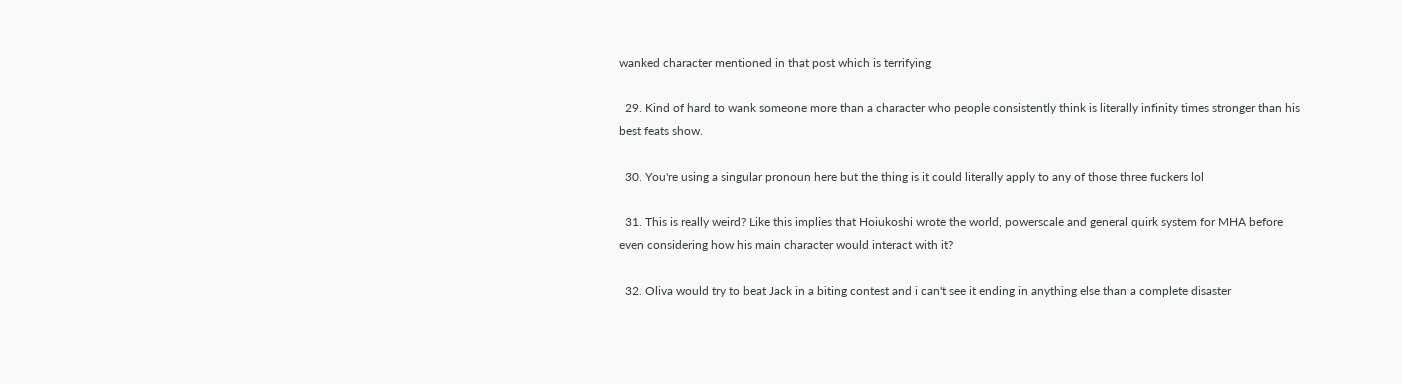wanked character mentioned in that post which is terrifying

  29. Kind of hard to wank someone more than a character who people consistently think is literally infinity times stronger than his best feats show.

  30. You're using a singular pronoun here but the thing is it could literally apply to any of those three fuckers lol

  31. This is really weird? Like this implies that Hoiukoshi wrote the world, powerscale and general quirk system for MHA before even considering how his main character would interact with it?

  32. Oliva would try to beat Jack in a biting contest and i can't see it ending in anything else than a complete disaster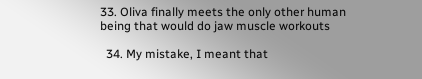33. Oliva finally meets the only other human being that would do jaw muscle workouts

  34. My mistake, I meant that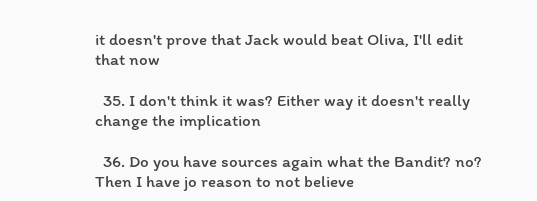it doesn't prove that Jack would beat Oliva, I'll edit that now

  35. I don't think it was? Either way it doesn't really change the implication

  36. Do you have sources again what the Bandit? no? Then I have jo reason to not believe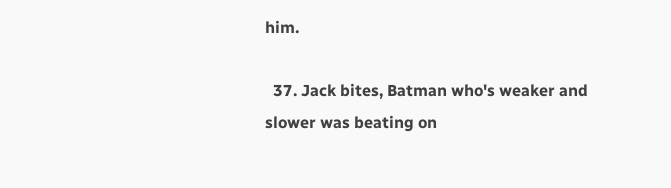him.

  37. Jack bites, Batman who's weaker and slower was beating on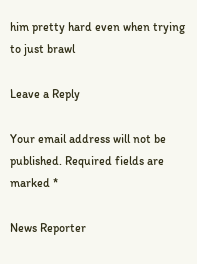him pretty hard even when trying to just brawl

Leave a Reply

Your email address will not be published. Required fields are marked *

News Reporter